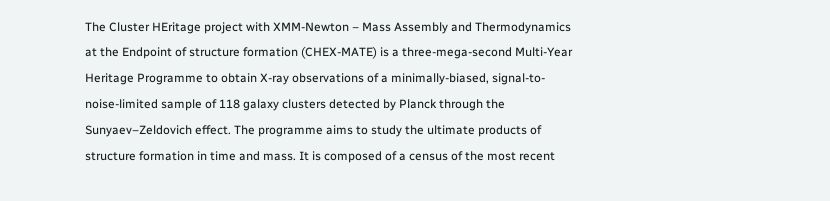The Cluster HEritage project with XMM-Newton – Mass Assembly and Thermodynamics at the Endpoint of structure formation (CHEX-MATE) is a three-mega-second Multi-Year Heritage Programme to obtain X-ray observations of a minimally-biased, signal-to-noise-limited sample of 118 galaxy clusters detected by Planck through the Sunyaev–Zeldovich effect. The programme aims to study the ultimate products of structure formation in time and mass. It is composed of a census of the most recent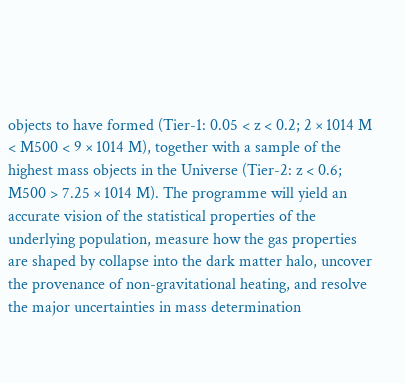objects to have formed (Tier-1: 0.05 < z < 0.2; 2 × 1014 M < M500 < 9 × 1014 M), together with a sample of the highest mass objects in the Universe (Tier-2: z < 0.6; M500 > 7.25 × 1014 M). The programme will yield an accurate vision of the statistical properties of the underlying population, measure how the gas properties are shaped by collapse into the dark matter halo, uncover the provenance of non-gravitational heating, and resolve the major uncertainties in mass determination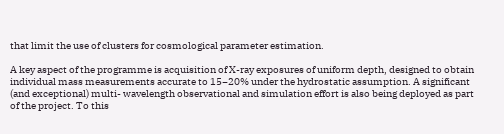that limit the use of clusters for cosmological parameter estimation.

A key aspect of the programme is acquisition of X-ray exposures of uniform depth, designed to obtain individual mass measurements accurate to 15−20% under the hydrostatic assumption. A significant (and exceptional) multi- wavelength observational and simulation effort is also being deployed as part of the project. To this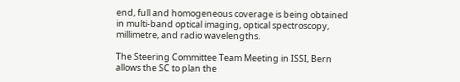end, full and homogeneous coverage is being obtained in multi-band optical imaging, optical spectroscopy, millimetre, and radio wavelengths.

The Steering Committee Team Meeting in ISSI, Bern allows the SC to plan the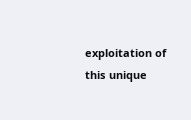exploitation of this unique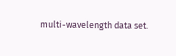multi-wavelength data set.